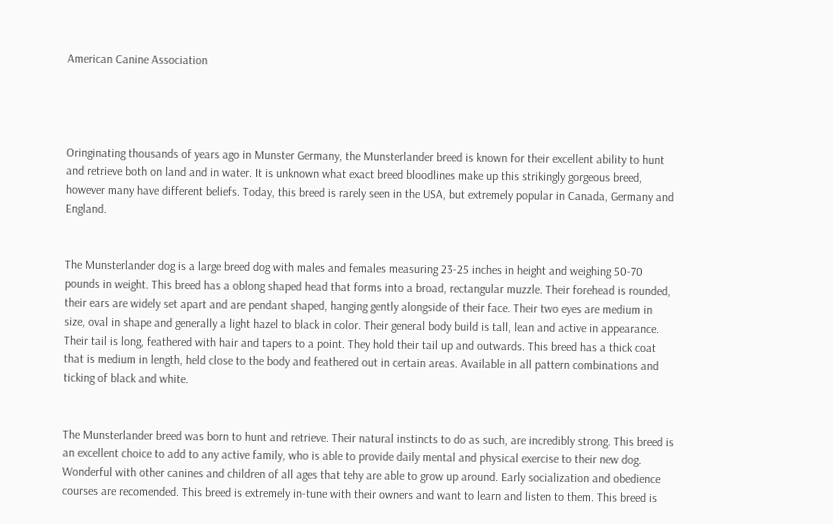American Canine Association




Oringinating thousands of years ago in Munster Germany, the Munsterlander breed is known for their excellent ability to hunt and retrieve both on land and in water. It is unknown what exact breed bloodlines make up this strikingly gorgeous breed, however many have different beliefs. Today, this breed is rarely seen in the USA, but extremely popular in Canada, Germany and England.


The Munsterlander dog is a large breed dog with males and females measuring 23-25 inches in height and weighing 50-70 pounds in weight. This breed has a oblong shaped head that forms into a broad, rectangular muzzle. Their forehead is rounded, their ears are widely set apart and are pendant shaped, hanging gently alongside of their face. Their two eyes are medium in size, oval in shape and generally a light hazel to black in color. Their general body build is tall, lean and active in appearance. Their tail is long, feathered with hair and tapers to a point. They hold their tail up and outwards. This breed has a thick coat that is medium in length, held close to the body and feathered out in certain areas. Available in all pattern combinations and ticking of black and white.


The Munsterlander breed was born to hunt and retrieve. Their natural instincts to do as such, are incredibly strong. This breed is an excellent choice to add to any active family, who is able to provide daily mental and physical exercise to their new dog. Wonderful with other canines and children of all ages that tehy are able to grow up around. Early socialization and obedience courses are recomended. This breed is extremely in-tune with their owners and want to learn and listen to them. This breed is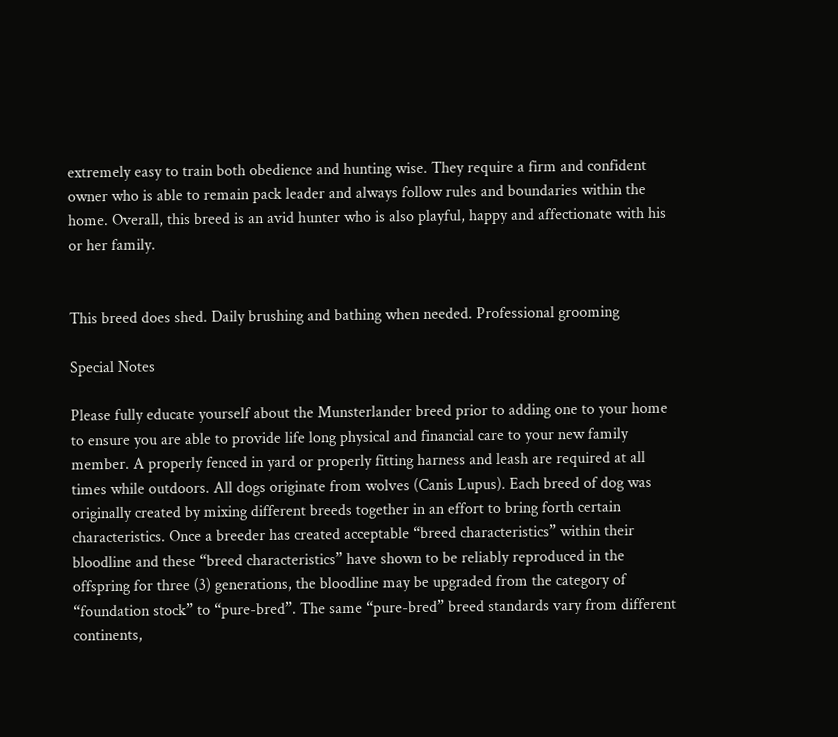extremely easy to train both obedience and hunting wise. They require a firm and confident owner who is able to remain pack leader and always follow rules and boundaries within the home. Overall, this breed is an avid hunter who is also playful, happy and affectionate with his or her family.


This breed does shed. Daily brushing and bathing when needed. Professional grooming

Special Notes

Please fully educate yourself about the Munsterlander breed prior to adding one to your home to ensure you are able to provide life long physical and financial care to your new family member. A properly fenced in yard or properly fitting harness and leash are required at all times while outdoors. All dogs originate from wolves (Canis Lupus). Each breed of dog was originally created by mixing different breeds together in an effort to bring forth certain characteristics. Once a breeder has created acceptable “breed characteristics” within their bloodline and these “breed characteristics” have shown to be reliably reproduced in the offspring for three (3) generations, the bloodline may be upgraded from the category of “foundation stock” to “pure-bred”. The same “pure-bred” breed standards vary from different continents,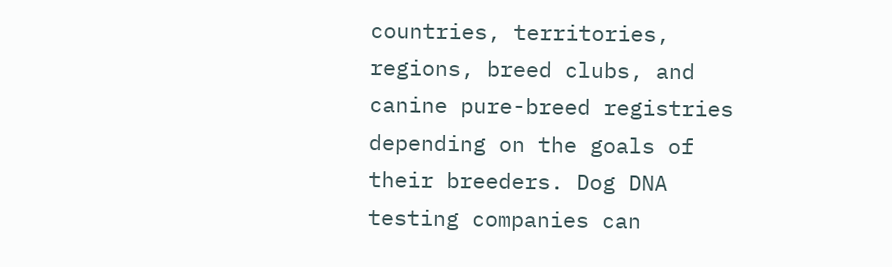countries, territories, regions, breed clubs, and canine pure-breed registries depending on the goals of their breeders. Dog DNA testing companies can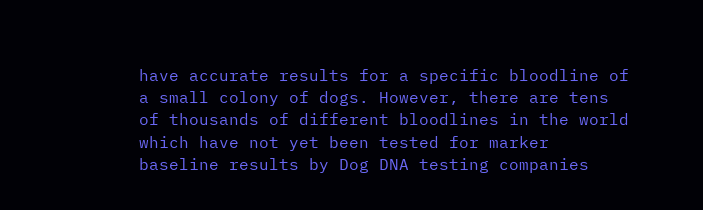have accurate results for a specific bloodline of a small colony of dogs. However, there are tens of thousands of different bloodlines in the world which have not yet been tested for marker baseline results by Dog DNA testing companies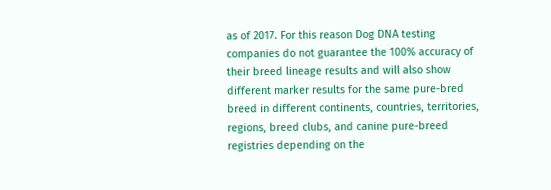as of 2017. For this reason Dog DNA testing companies do not guarantee the 100% accuracy of their breed lineage results and will also show different marker results for the same pure-bred breed in different continents, countries, territories, regions, breed clubs, and canine pure-breed registries depending on the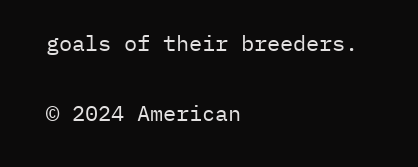goals of their breeders.

© 2024 American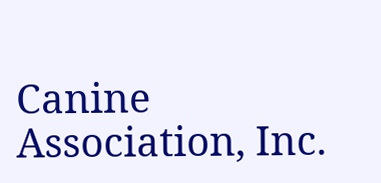Canine Association, Inc.